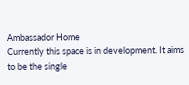Ambassador Home
Currently this space is in development. It aims to be the single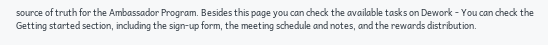source of truth for the Ambassador Program. Besides this page you can check the available tasks on Dework - You can check the Getting started section, including the sign-up form, the meeting schedule and notes, and the rewards distribution.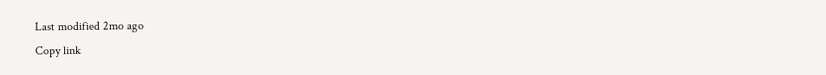Last modified 2mo ago
Copy link